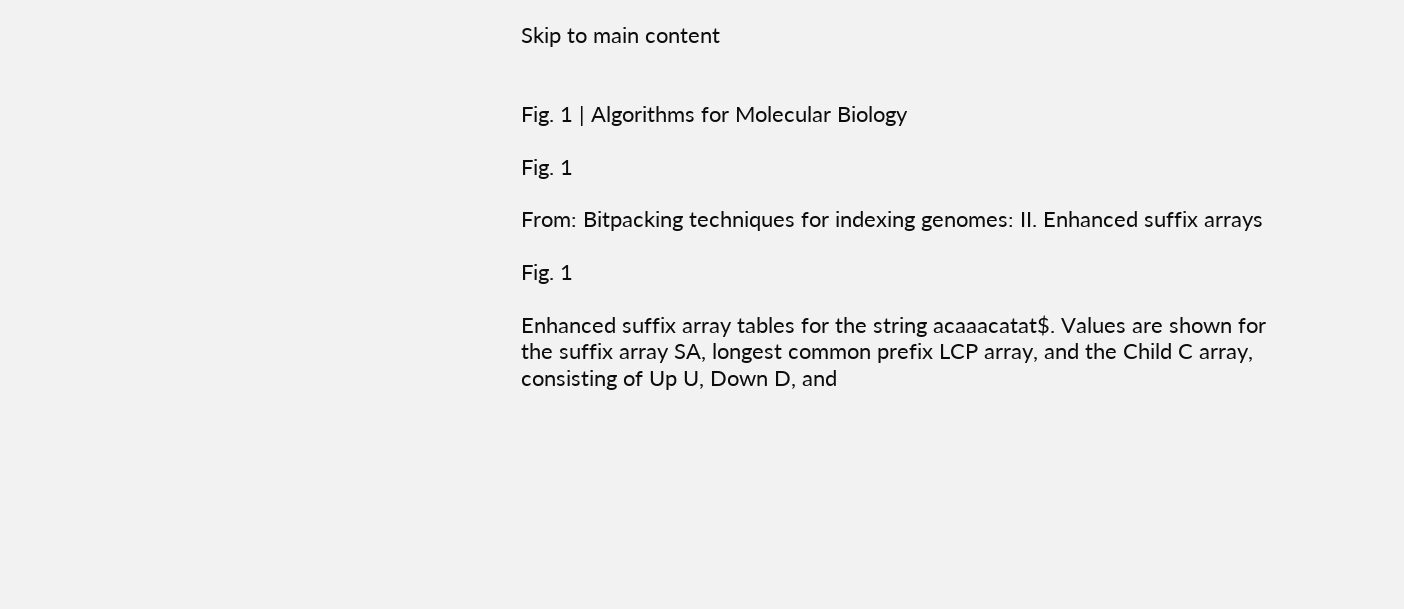Skip to main content


Fig. 1 | Algorithms for Molecular Biology

Fig. 1

From: Bitpacking techniques for indexing genomes: II. Enhanced suffix arrays

Fig. 1

Enhanced suffix array tables for the string acaaacatat$. Values are shown for the suffix array SA, longest common prefix LCP array, and the Child C array, consisting of Up U, Down D, and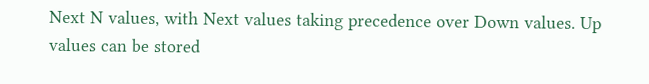Next N values, with Next values taking precedence over Down values. Up values can be stored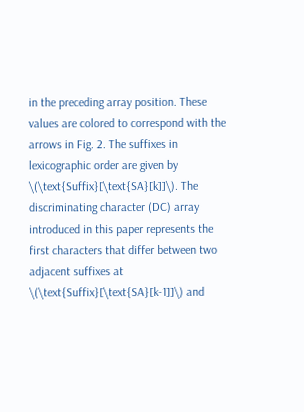in the preceding array position. These values are colored to correspond with the arrows in Fig. 2. The suffixes in lexicographic order are given by \(\text{Suffix}[\text{SA}[k]]\). The discriminating character (DC) array introduced in this paper represents the first characters that differ between two adjacent suffixes at \(\text{Suffix}[\text{SA}[k-1]]\) and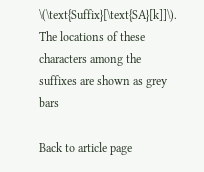\(\text{Suffix}[\text{SA}[k]]\). The locations of these characters among the suffixes are shown as grey bars

Back to article page